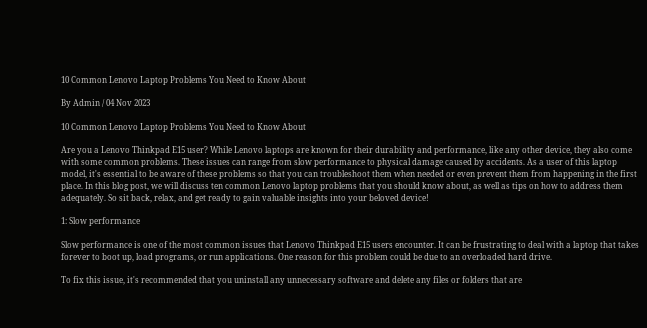10 Common Lenovo Laptop Problems You Need to Know About

By Admin / 04 Nov 2023

10 Common Lenovo Laptop Problems You Need to Know About

Are you a Lenovo Thinkpad E15 user? While Lenovo laptops are known for their durability and performance, like any other device, they also come with some common problems. These issues can range from slow performance to physical damage caused by accidents. As a user of this laptop model, it's essential to be aware of these problems so that you can troubleshoot them when needed or even prevent them from happening in the first place. In this blog post, we will discuss ten common Lenovo laptop problems that you should know about, as well as tips on how to address them adequately. So sit back, relax, and get ready to gain valuable insights into your beloved device!

1: Slow performance

Slow performance is one of the most common issues that Lenovo Thinkpad E15 users encounter. It can be frustrating to deal with a laptop that takes forever to boot up, load programs, or run applications. One reason for this problem could be due to an overloaded hard drive.

To fix this issue, it's recommended that you uninstall any unnecessary software and delete any files or folders that are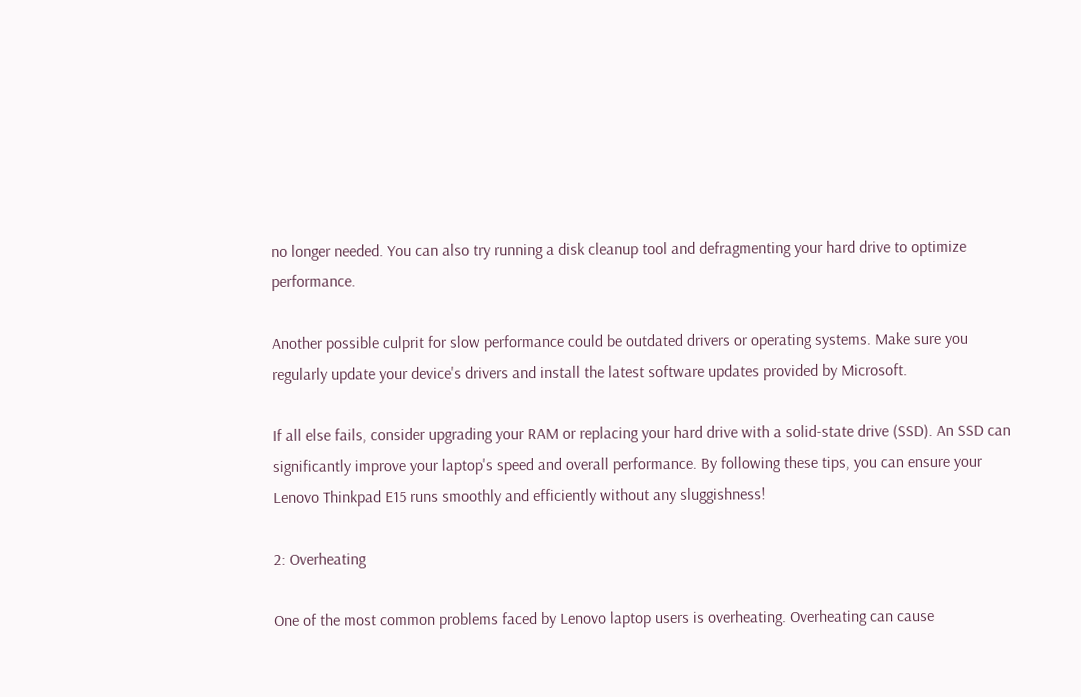no longer needed. You can also try running a disk cleanup tool and defragmenting your hard drive to optimize performance.

Another possible culprit for slow performance could be outdated drivers or operating systems. Make sure you regularly update your device's drivers and install the latest software updates provided by Microsoft.

If all else fails, consider upgrading your RAM or replacing your hard drive with a solid-state drive (SSD). An SSD can significantly improve your laptop's speed and overall performance. By following these tips, you can ensure your Lenovo Thinkpad E15 runs smoothly and efficiently without any sluggishness!

2: Overheating

One of the most common problems faced by Lenovo laptop users is overheating. Overheating can cause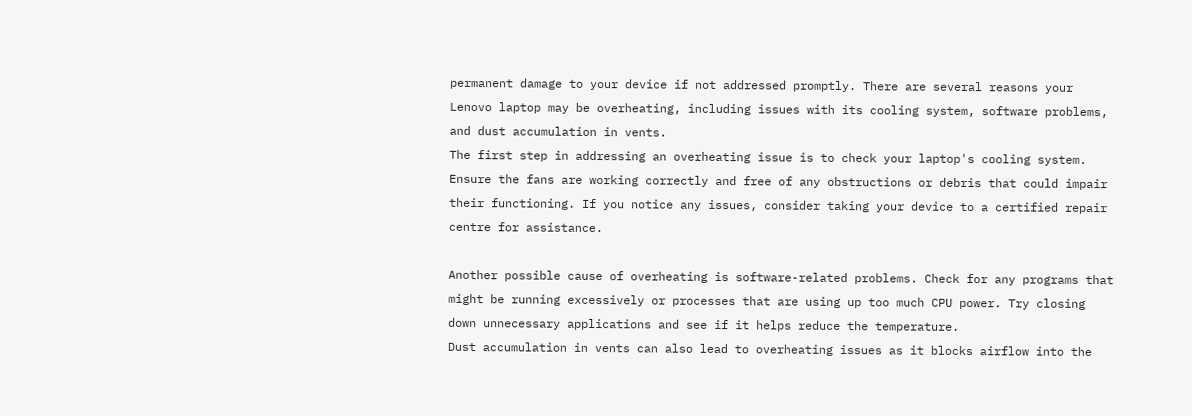permanent damage to your device if not addressed promptly. There are several reasons your Lenovo laptop may be overheating, including issues with its cooling system, software problems, and dust accumulation in vents.
The first step in addressing an overheating issue is to check your laptop's cooling system. Ensure the fans are working correctly and free of any obstructions or debris that could impair their functioning. If you notice any issues, consider taking your device to a certified repair centre for assistance.

Another possible cause of overheating is software-related problems. Check for any programs that might be running excessively or processes that are using up too much CPU power. Try closing down unnecessary applications and see if it helps reduce the temperature.
Dust accumulation in vents can also lead to overheating issues as it blocks airflow into the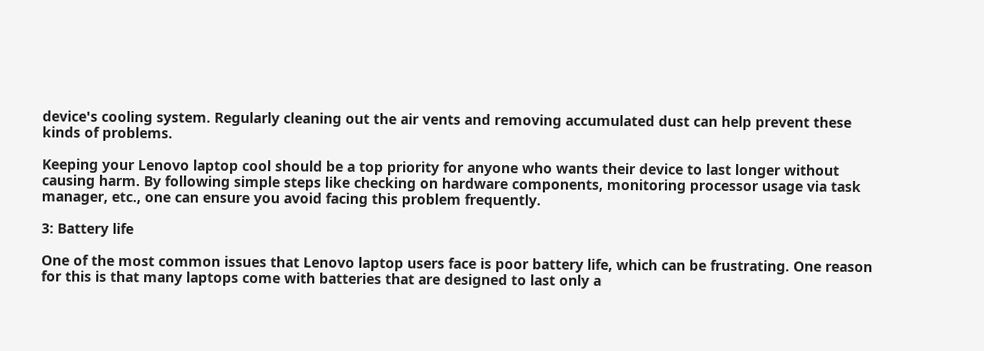device's cooling system. Regularly cleaning out the air vents and removing accumulated dust can help prevent these kinds of problems.

Keeping your Lenovo laptop cool should be a top priority for anyone who wants their device to last longer without causing harm. By following simple steps like checking on hardware components, monitoring processor usage via task manager, etc., one can ensure you avoid facing this problem frequently.

3: Battery life

One of the most common issues that Lenovo laptop users face is poor battery life, which can be frustrating. One reason for this is that many laptops come with batteries that are designed to last only a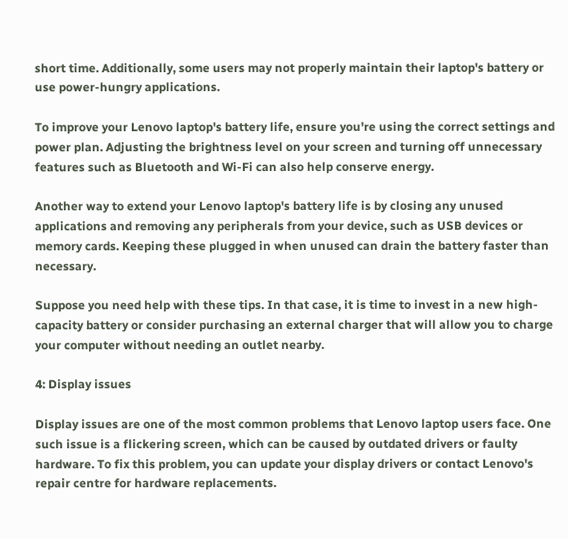short time. Additionally, some users may not properly maintain their laptop's battery or use power-hungry applications.

To improve your Lenovo laptop's battery life, ensure you're using the correct settings and power plan. Adjusting the brightness level on your screen and turning off unnecessary features such as Bluetooth and Wi-Fi can also help conserve energy.

Another way to extend your Lenovo laptop's battery life is by closing any unused applications and removing any peripherals from your device, such as USB devices or memory cards. Keeping these plugged in when unused can drain the battery faster than necessary.

Suppose you need help with these tips. In that case, it is time to invest in a new high-capacity battery or consider purchasing an external charger that will allow you to charge your computer without needing an outlet nearby.

4: Display issues

Display issues are one of the most common problems that Lenovo laptop users face. One such issue is a flickering screen, which can be caused by outdated drivers or faulty hardware. To fix this problem, you can update your display drivers or contact Lenovo's repair centre for hardware replacements.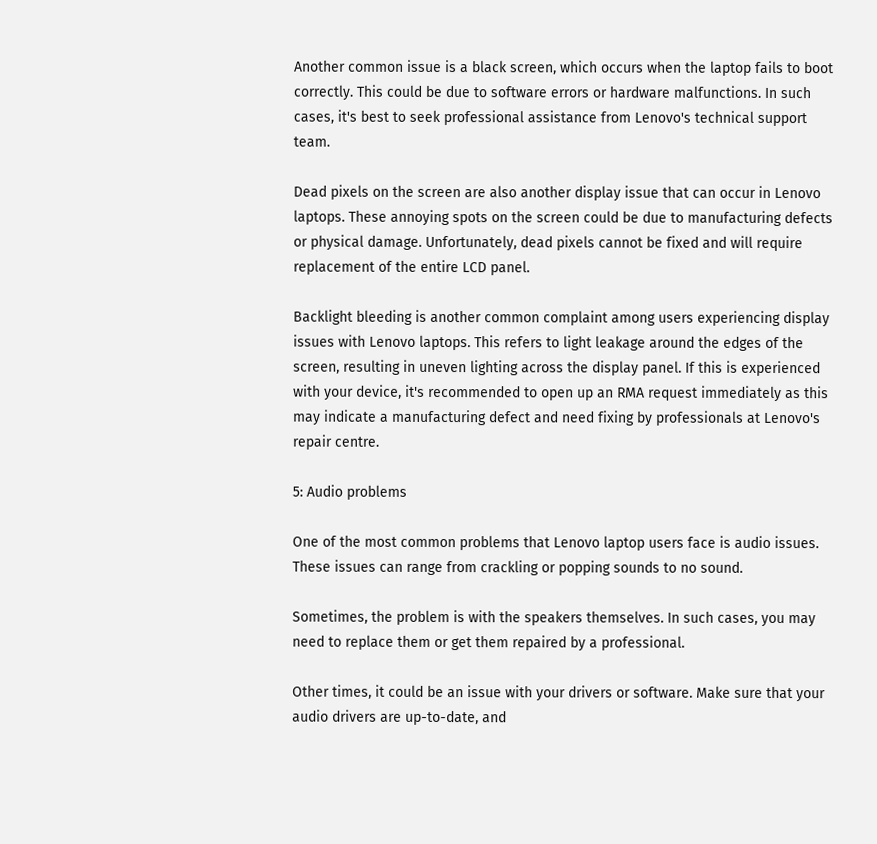Another common issue is a black screen, which occurs when the laptop fails to boot correctly. This could be due to software errors or hardware malfunctions. In such cases, it's best to seek professional assistance from Lenovo's technical support team.

Dead pixels on the screen are also another display issue that can occur in Lenovo laptops. These annoying spots on the screen could be due to manufacturing defects or physical damage. Unfortunately, dead pixels cannot be fixed and will require replacement of the entire LCD panel.

Backlight bleeding is another common complaint among users experiencing display issues with Lenovo laptops. This refers to light leakage around the edges of the screen, resulting in uneven lighting across the display panel. If this is experienced with your device, it's recommended to open up an RMA request immediately as this may indicate a manufacturing defect and need fixing by professionals at Lenovo's repair centre.

5: Audio problems

One of the most common problems that Lenovo laptop users face is audio issues. These issues can range from crackling or popping sounds to no sound.

Sometimes, the problem is with the speakers themselves. In such cases, you may need to replace them or get them repaired by a professional.

Other times, it could be an issue with your drivers or software. Make sure that your audio drivers are up-to-date, and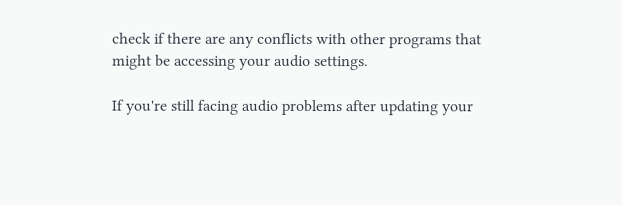check if there are any conflicts with other programs that might be accessing your audio settings.

If you're still facing audio problems after updating your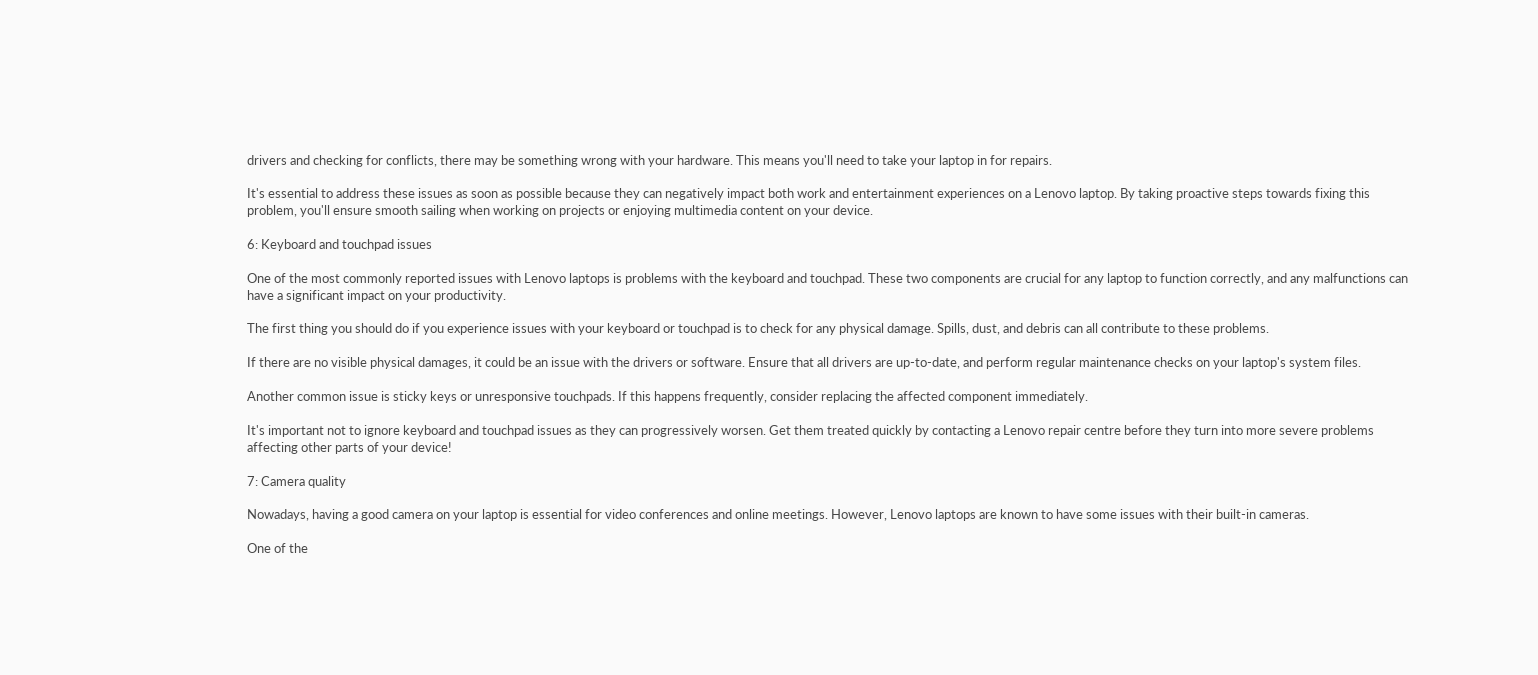drivers and checking for conflicts, there may be something wrong with your hardware. This means you'll need to take your laptop in for repairs.

It's essential to address these issues as soon as possible because they can negatively impact both work and entertainment experiences on a Lenovo laptop. By taking proactive steps towards fixing this problem, you'll ensure smooth sailing when working on projects or enjoying multimedia content on your device.

6: Keyboard and touchpad issues

One of the most commonly reported issues with Lenovo laptops is problems with the keyboard and touchpad. These two components are crucial for any laptop to function correctly, and any malfunctions can have a significant impact on your productivity.

The first thing you should do if you experience issues with your keyboard or touchpad is to check for any physical damage. Spills, dust, and debris can all contribute to these problems.

If there are no visible physical damages, it could be an issue with the drivers or software. Ensure that all drivers are up-to-date, and perform regular maintenance checks on your laptop's system files.

Another common issue is sticky keys or unresponsive touchpads. If this happens frequently, consider replacing the affected component immediately.

It's important not to ignore keyboard and touchpad issues as they can progressively worsen. Get them treated quickly by contacting a Lenovo repair centre before they turn into more severe problems affecting other parts of your device!

7: Camera quality

Nowadays, having a good camera on your laptop is essential for video conferences and online meetings. However, Lenovo laptops are known to have some issues with their built-in cameras.

One of the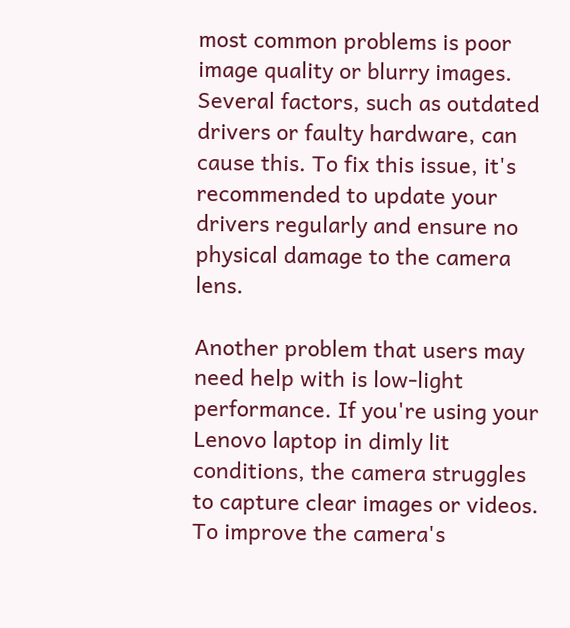most common problems is poor image quality or blurry images. Several factors, such as outdated drivers or faulty hardware, can cause this. To fix this issue, it's recommended to update your drivers regularly and ensure no physical damage to the camera lens.

Another problem that users may need help with is low-light performance. If you're using your Lenovo laptop in dimly lit conditions, the camera struggles to capture clear images or videos. To improve the camera's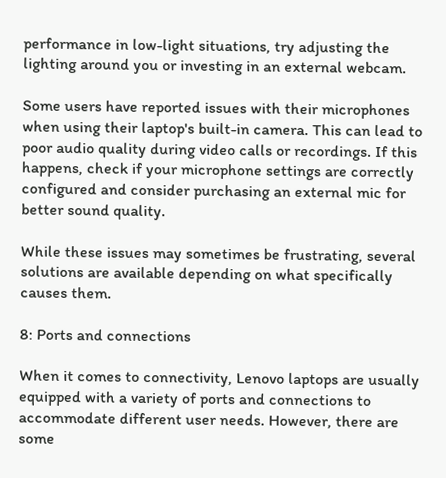performance in low-light situations, try adjusting the lighting around you or investing in an external webcam.

Some users have reported issues with their microphones when using their laptop's built-in camera. This can lead to poor audio quality during video calls or recordings. If this happens, check if your microphone settings are correctly configured and consider purchasing an external mic for better sound quality.

While these issues may sometimes be frustrating, several solutions are available depending on what specifically causes them.

8: Ports and connections

When it comes to connectivity, Lenovo laptops are usually equipped with a variety of ports and connections to accommodate different user needs. However, there are some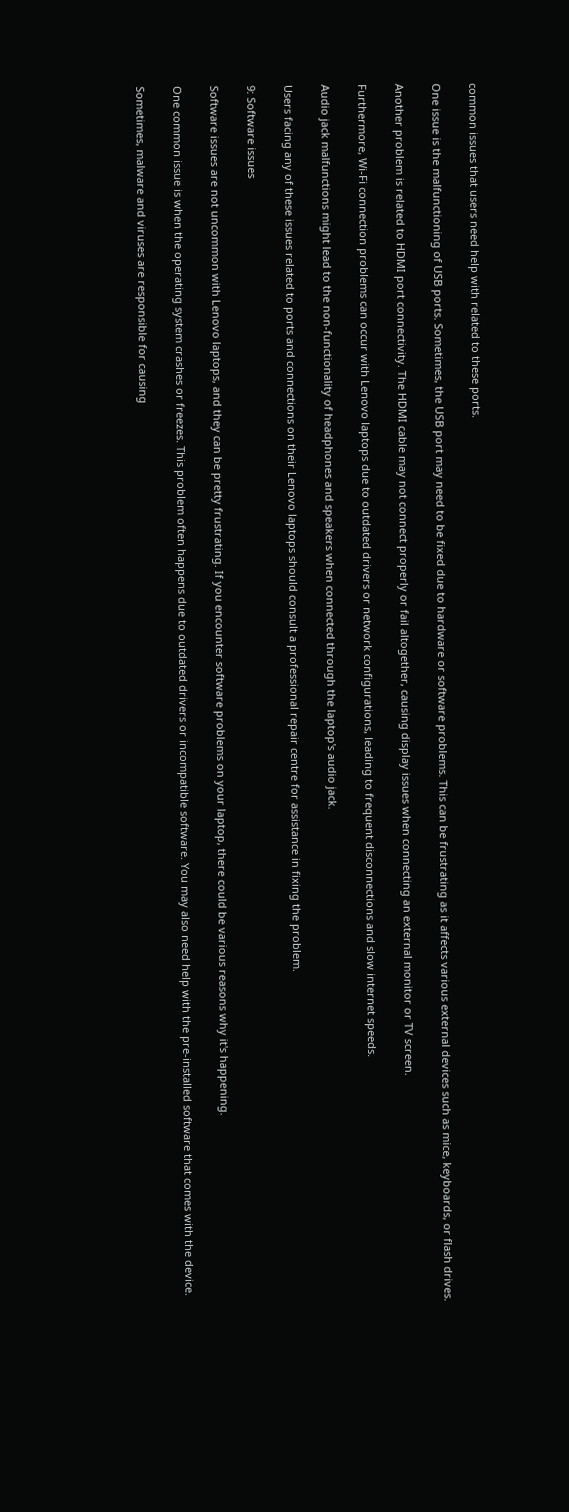common issues that users need help with related to these ports.

One issue is the malfunctioning of USB ports. Sometimes, the USB port may need to be fixed due to hardware or software problems. This can be frustrating as it affects various external devices such as mice, keyboards, or flash drives.

Another problem is related to HDMI port connectivity. The HDMI cable may not connect properly or fail altogether, causing display issues when connecting an external monitor or TV screen.

Furthermore, Wi-Fi connection problems can occur with Lenovo laptops due to outdated drivers or network configurations, leading to frequent disconnections and slow internet speeds.

Audio jack malfunctions might lead to the non-functionality of headphones and speakers when connected through the laptop's audio jack.

Users facing any of these issues related to ports and connections on their Lenovo laptops should consult a professional repair centre for assistance in fixing the problem.

9: Software issues

Software issues are not uncommon with Lenovo laptops, and they can be pretty frustrating. If you encounter software problems on your laptop, there could be various reasons why it's happening.

One common issue is when the operating system crashes or freezes. This problem often happens due to outdated drivers or incompatible software. You may also need help with the pre-installed software that comes with the device.

Sometimes, malware and viruses are responsible for causing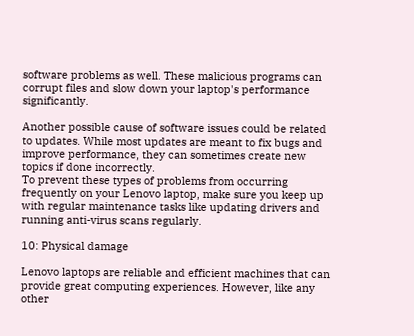software problems as well. These malicious programs can corrupt files and slow down your laptop's performance significantly.

Another possible cause of software issues could be related to updates. While most updates are meant to fix bugs and improve performance, they can sometimes create new topics if done incorrectly.
To prevent these types of problems from occurring frequently on your Lenovo laptop, make sure you keep up with regular maintenance tasks like updating drivers and running anti-virus scans regularly.

10: Physical damage

Lenovo laptops are reliable and efficient machines that can provide great computing experiences. However, like any other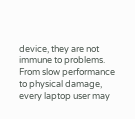device, they are not immune to problems. From slow performance to physical damage, every laptop user may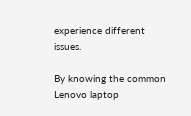experience different issues.

By knowing the common Lenovo laptop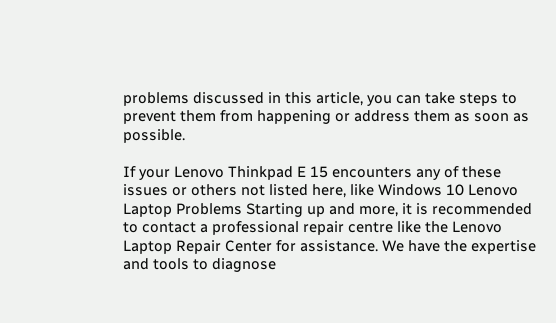problems discussed in this article, you can take steps to prevent them from happening or address them as soon as possible.

If your Lenovo Thinkpad E 15 encounters any of these issues or others not listed here, like Windows 10 Lenovo Laptop Problems Starting up and more, it is recommended to contact a professional repair centre like the Lenovo Laptop Repair Center for assistance. We have the expertise and tools to diagnose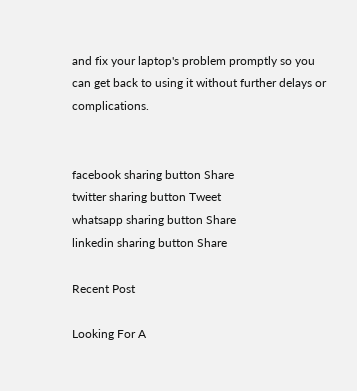and fix your laptop's problem promptly so you can get back to using it without further delays or complications.


facebook sharing button Share
twitter sharing button Tweet
whatsapp sharing button Share
linkedin sharing button Share

Recent Post

Looking For A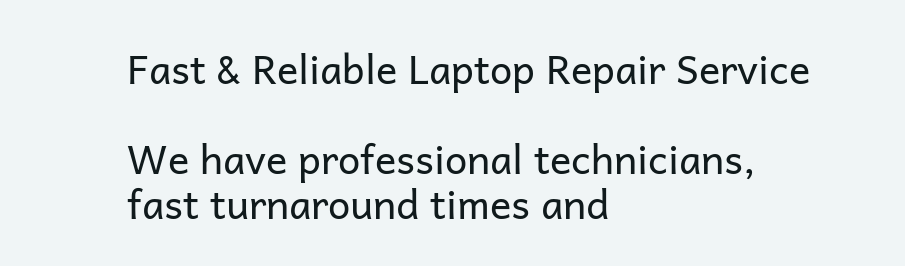Fast & Reliable Laptop Repair Service

We have professional technicians, fast turnaround times and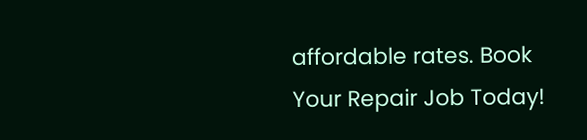affordable rates. Book Your Repair Job Today!